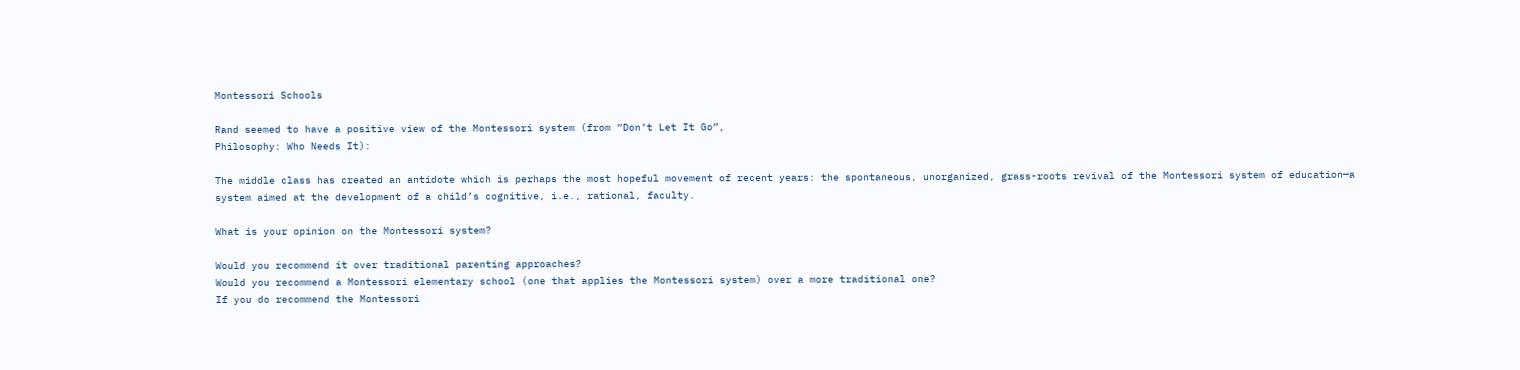Montessori Schools

Rand seemed to have a positive view of the Montessori system (from “Don’t Let It Go”,
Philosophy: Who Needs It):

The middle class has created an antidote which is perhaps the most hopeful movement of recent years: the spontaneous, unorganized, grass-roots revival of the Montessori system of education—a system aimed at the development of a child’s cognitive, i.e., rational, faculty.

What is your opinion on the Montessori system?

Would you recommend it over traditional parenting approaches?
Would you recommend a Montessori elementary school (one that applies the Montessori system) over a more traditional one?
If you do recommend the Montessori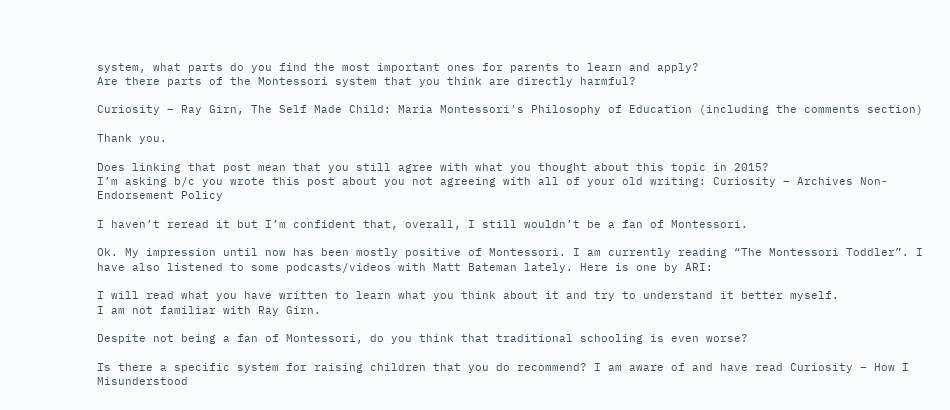system, what parts do you find the most important ones for parents to learn and apply?
Are there parts of the Montessori system that you think are directly harmful?

Curiosity – Ray Girn, The Self Made Child: Maria Montessori's Philosophy of Education (including the comments section)

Thank you.

Does linking that post mean that you still agree with what you thought about this topic in 2015?
I’m asking b/c you wrote this post about you not agreeing with all of your old writing: Curiosity – Archives Non-Endorsement Policy

I haven’t reread it but I’m confident that, overall, I still wouldn’t be a fan of Montessori.

Ok. My impression until now has been mostly positive of Montessori. I am currently reading “The Montessori Toddler”. I have also listened to some podcasts/videos with Matt Bateman lately. Here is one by ARI:

I will read what you have written to learn what you think about it and try to understand it better myself.
I am not familiar with Ray Girn.

Despite not being a fan of Montessori, do you think that traditional schooling is even worse?

Is there a specific system for raising children that you do recommend? I am aware of and have read Curiosity – How I Misunderstood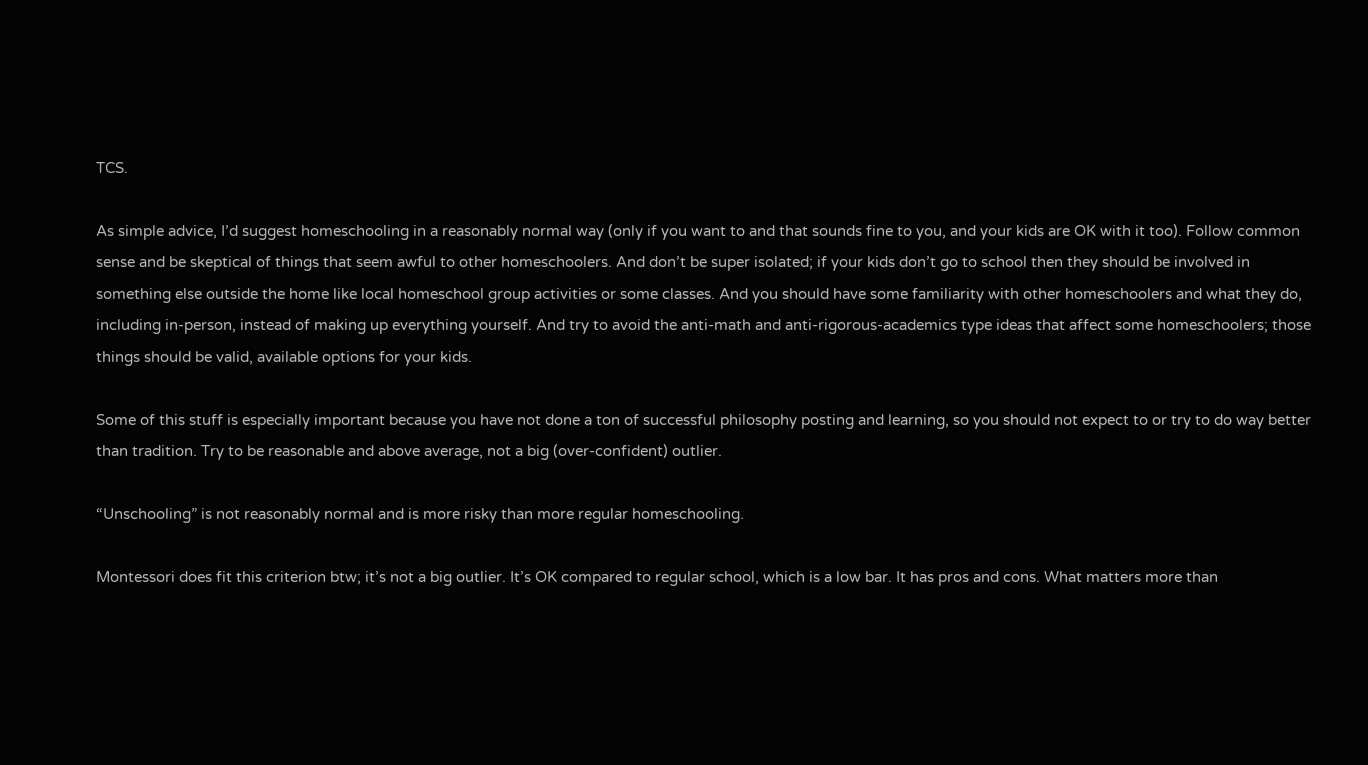TCS.

As simple advice, I’d suggest homeschooling in a reasonably normal way (only if you want to and that sounds fine to you, and your kids are OK with it too). Follow common sense and be skeptical of things that seem awful to other homeschoolers. And don’t be super isolated; if your kids don’t go to school then they should be involved in something else outside the home like local homeschool group activities or some classes. And you should have some familiarity with other homeschoolers and what they do, including in-person, instead of making up everything yourself. And try to avoid the anti-math and anti-rigorous-academics type ideas that affect some homeschoolers; those things should be valid, available options for your kids.

Some of this stuff is especially important because you have not done a ton of successful philosophy posting and learning, so you should not expect to or try to do way better than tradition. Try to be reasonable and above average, not a big (over-confident) outlier.

“Unschooling” is not reasonably normal and is more risky than more regular homeschooling.

Montessori does fit this criterion btw; it’s not a big outlier. It’s OK compared to regular school, which is a low bar. It has pros and cons. What matters more than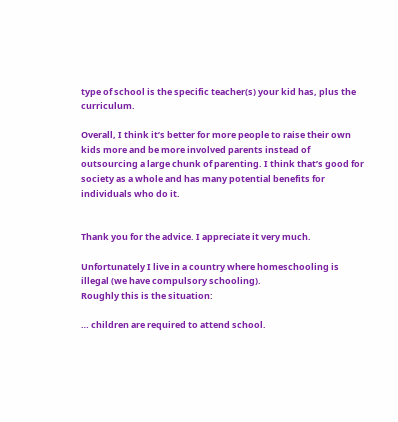type of school is the specific teacher(s) your kid has, plus the curriculum.

Overall, I think it’s better for more people to raise their own kids more and be more involved parents instead of outsourcing a large chunk of parenting. I think that’s good for society as a whole and has many potential benefits for individuals who do it.


Thank you for the advice. I appreciate it very much.

Unfortunately I live in a country where homeschooling is illegal (we have compulsory schooling).
Roughly this is the situation:

… children are required to attend school.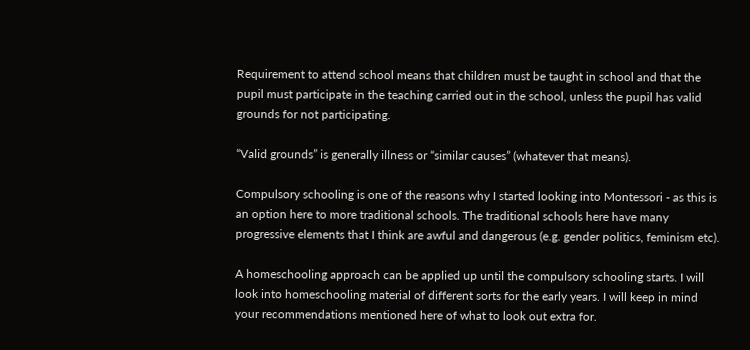Requirement to attend school means that children must be taught in school and that the pupil must participate in the teaching carried out in the school, unless the pupil has valid grounds for not participating.

“Valid grounds” is generally illness or “similar causes” (whatever that means).

Compulsory schooling is one of the reasons why I started looking into Montessori - as this is an option here to more traditional schools. The traditional schools here have many progressive elements that I think are awful and dangerous (e.g. gender politics, feminism etc).

A homeschooling approach can be applied up until the compulsory schooling starts. I will look into homeschooling material of different sorts for the early years. I will keep in mind your recommendations mentioned here of what to look out extra for.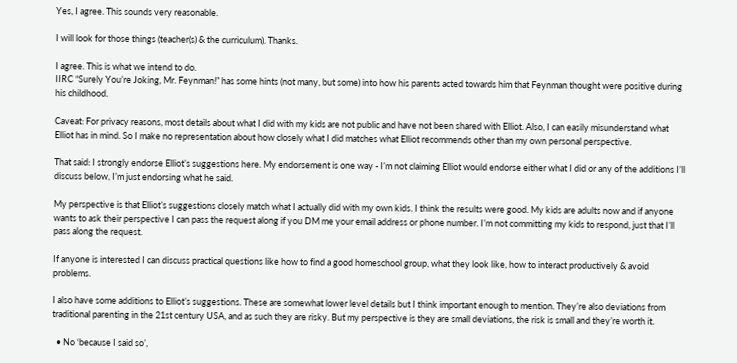Yes, I agree. This sounds very reasonable.

I will look for those things (teacher(s) & the curriculum). Thanks.

I agree. This is what we intend to do.
IIRC “Surely You’re Joking, Mr. Feynman!” has some hints (not many, but some) into how his parents acted towards him that Feynman thought were positive during his childhood.

Caveat: For privacy reasons, most details about what I did with my kids are not public and have not been shared with Elliot. Also, I can easily misunderstand what Elliot has in mind. So I make no representation about how closely what I did matches what Elliot recommends other than my own personal perspective.

That said: I strongly endorse Elliot’s suggestions here. My endorsement is one way - I’m not claiming Elliot would endorse either what I did or any of the additions I’ll discuss below, I’m just endorsing what he said.

My perspective is that Elliot’s suggestions closely match what I actually did with my own kids. I think the results were good. My kids are adults now and if anyone wants to ask their perspective I can pass the request along if you DM me your email address or phone number. I’m not committing my kids to respond, just that I’ll pass along the request.

If anyone is interested I can discuss practical questions like how to find a good homeschool group, what they look like, how to interact productively & avoid problems.

I also have some additions to Elliot’s suggestions. These are somewhat lower level details but I think important enough to mention. They’re also deviations from traditional parenting in the 21st century USA, and as such they are risky. But my perspective is they are small deviations, the risk is small and they’re worth it.

  • No ‘because I said so’,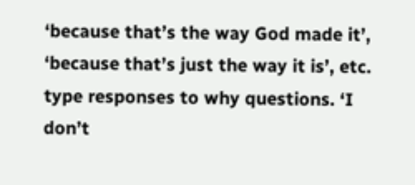‘because that’s the way God made it’, ‘because that’s just the way it is’, etc. type responses to why questions. ‘I don’t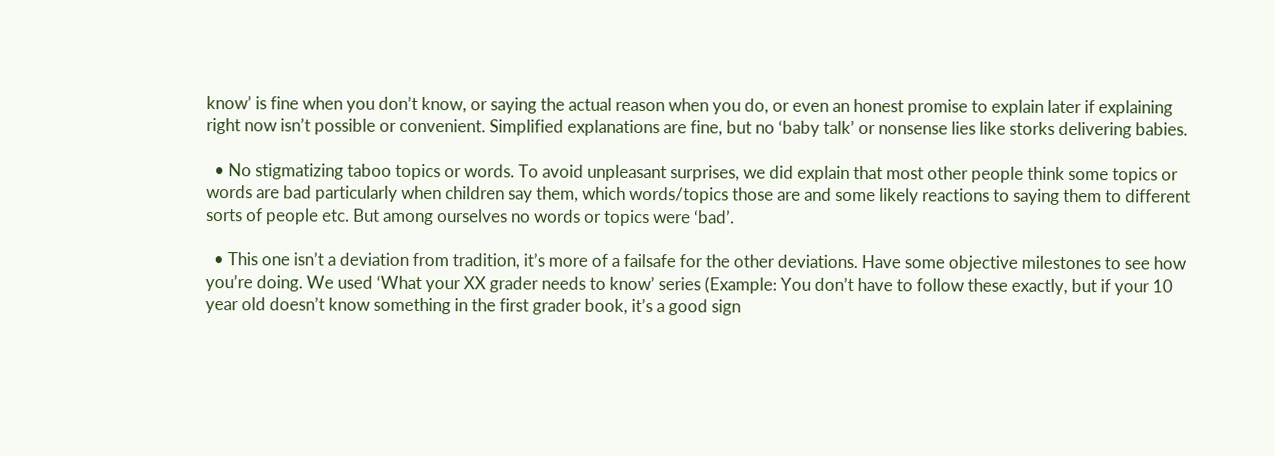know’ is fine when you don’t know, or saying the actual reason when you do, or even an honest promise to explain later if explaining right now isn’t possible or convenient. Simplified explanations are fine, but no ‘baby talk’ or nonsense lies like storks delivering babies.

  • No stigmatizing taboo topics or words. To avoid unpleasant surprises, we did explain that most other people think some topics or words are bad particularly when children say them, which words/topics those are and some likely reactions to saying them to different sorts of people etc. But among ourselves no words or topics were ‘bad’.

  • This one isn’t a deviation from tradition, it’s more of a failsafe for the other deviations. Have some objective milestones to see how you’re doing. We used ‘What your XX grader needs to know’ series (Example: You don’t have to follow these exactly, but if your 10 year old doesn’t know something in the first grader book, it’s a good sign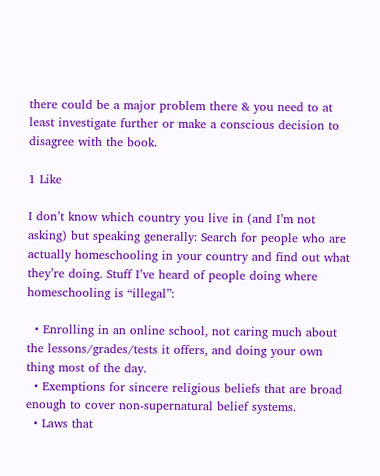there could be a major problem there & you need to at least investigate further or make a conscious decision to disagree with the book.

1 Like

I don’t know which country you live in (and I’m not asking) but speaking generally: Search for people who are actually homeschooling in your country and find out what they’re doing. Stuff I’ve heard of people doing where homeschooling is “illegal”:

  • Enrolling in an online school, not caring much about the lessons/grades/tests it offers, and doing your own thing most of the day.
  • Exemptions for sincere religious beliefs that are broad enough to cover non-supernatural belief systems.
  • Laws that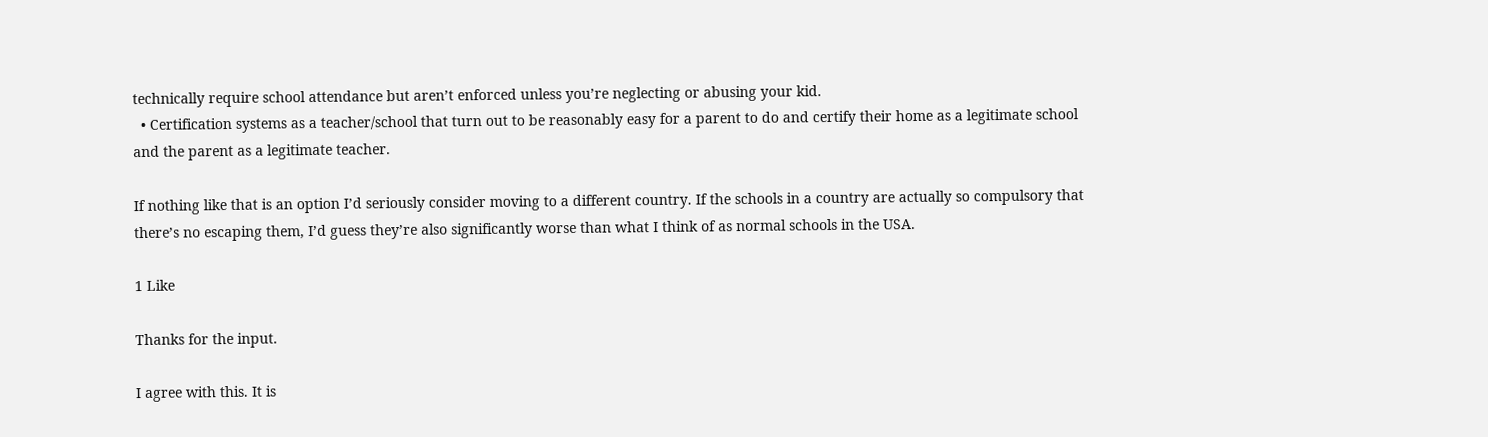technically require school attendance but aren’t enforced unless you’re neglecting or abusing your kid.
  • Certification systems as a teacher/school that turn out to be reasonably easy for a parent to do and certify their home as a legitimate school and the parent as a legitimate teacher.

If nothing like that is an option I’d seriously consider moving to a different country. If the schools in a country are actually so compulsory that there’s no escaping them, I’d guess they’re also significantly worse than what I think of as normal schools in the USA.

1 Like

Thanks for the input.

I agree with this. It is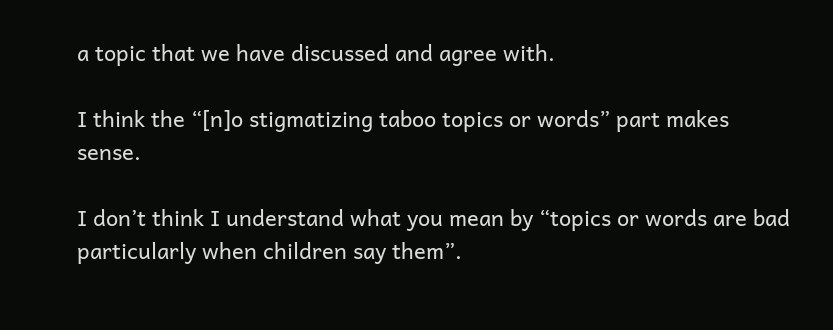a topic that we have discussed and agree with.

I think the “[n]o stigmatizing taboo topics or words” part makes sense.

I don’t think I understand what you mean by “topics or words are bad particularly when children say them”.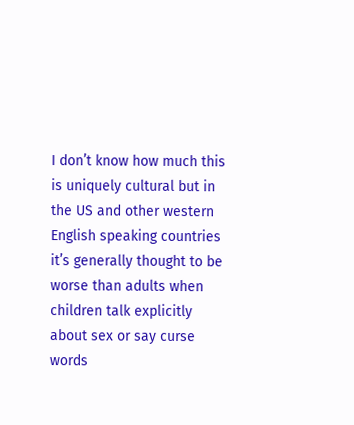I don’t know how much this is uniquely cultural but in the US and other western English speaking countries it’s generally thought to be worse than adults when children talk explicitly about sex or say curse words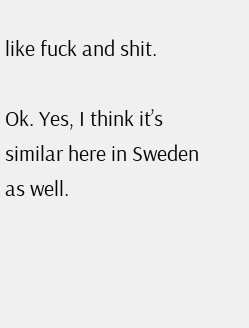like fuck and shit.

Ok. Yes, I think it’s similar here in Sweden as well.